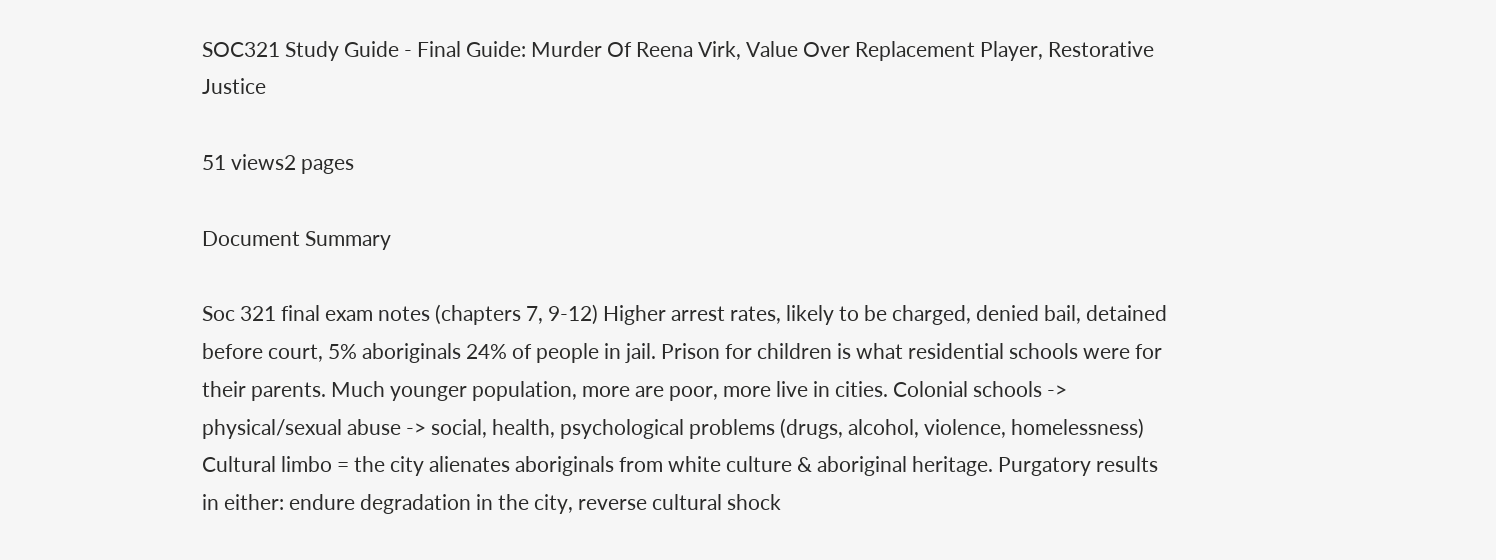SOC321 Study Guide - Final Guide: Murder Of Reena Virk, Value Over Replacement Player, Restorative Justice

51 views2 pages

Document Summary

Soc 321 final exam notes (chapters 7, 9-12) Higher arrest rates, likely to be charged, denied bail, detained before court, 5% aboriginals 24% of people in jail. Prison for children is what residential schools were for their parents. Much younger population, more are poor, more live in cities. Colonial schools -> physical/sexual abuse -> social, health, psychological problems (drugs, alcohol, violence, homelessness) Cultural limbo = the city alienates aboriginals from white culture & aboriginal heritage. Purgatory results in either: endure degradation in the city, reverse cultural shock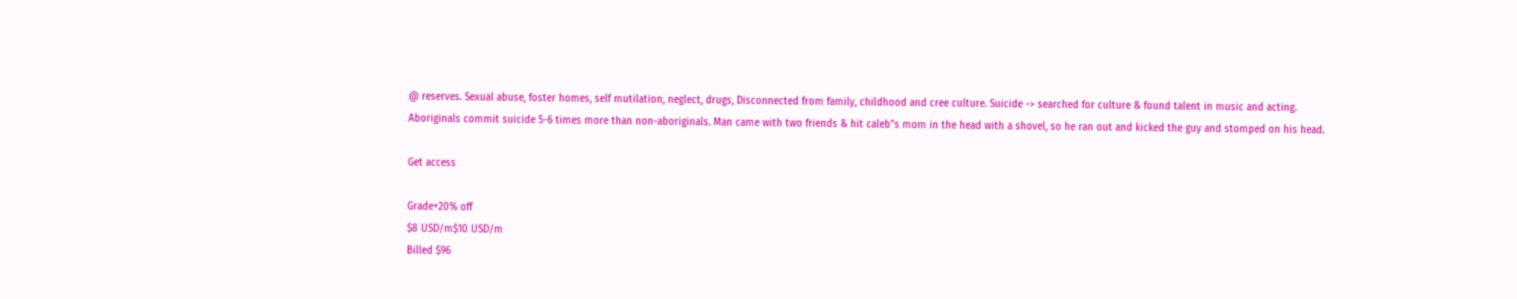@ reserves. Sexual abuse, foster homes, self mutilation, neglect, drugs, Disconnected from family, childhood and cree culture. Suicide -> searched for culture & found talent in music and acting. Aboriginals commit suicide 5-6 times more than non-aboriginals. Man came with two friends & hit caleb"s mom in the head with a shovel, so he ran out and kicked the guy and stomped on his head.

Get access

Grade+20% off
$8 USD/m$10 USD/m
Billed $96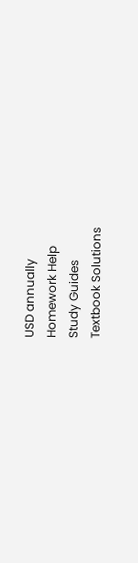USD annually
Homework Help
Study Guides
Textbook Solutions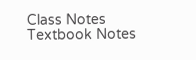Class Notes
Textbook Notes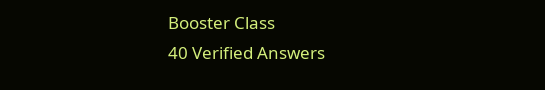Booster Class
40 Verified Answers